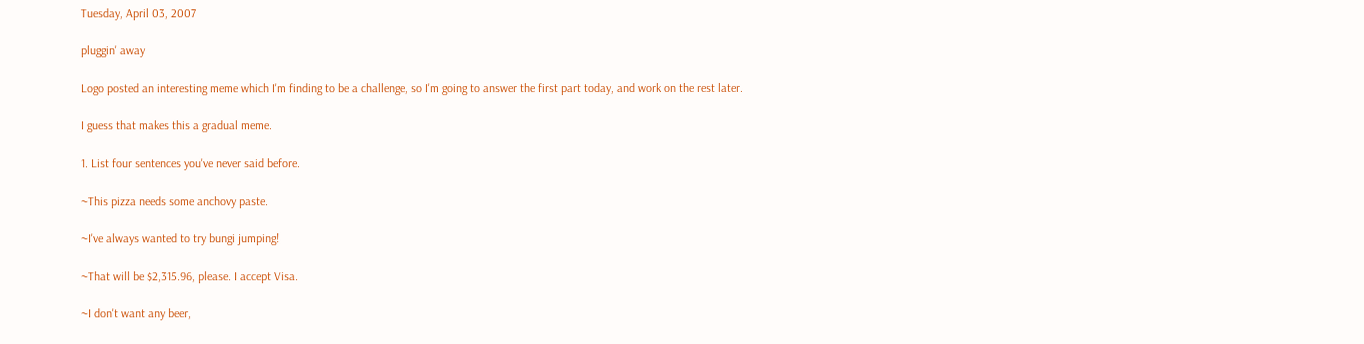Tuesday, April 03, 2007

pluggin' away

Logo posted an interesting meme which I'm finding to be a challenge, so I'm going to answer the first part today, and work on the rest later.

I guess that makes this a gradual meme.

1. List four sentences you've never said before.

~This pizza needs some anchovy paste.

~I've always wanted to try bungi jumping!

~That will be $2,315.96, please. I accept Visa.

~I don't want any beer,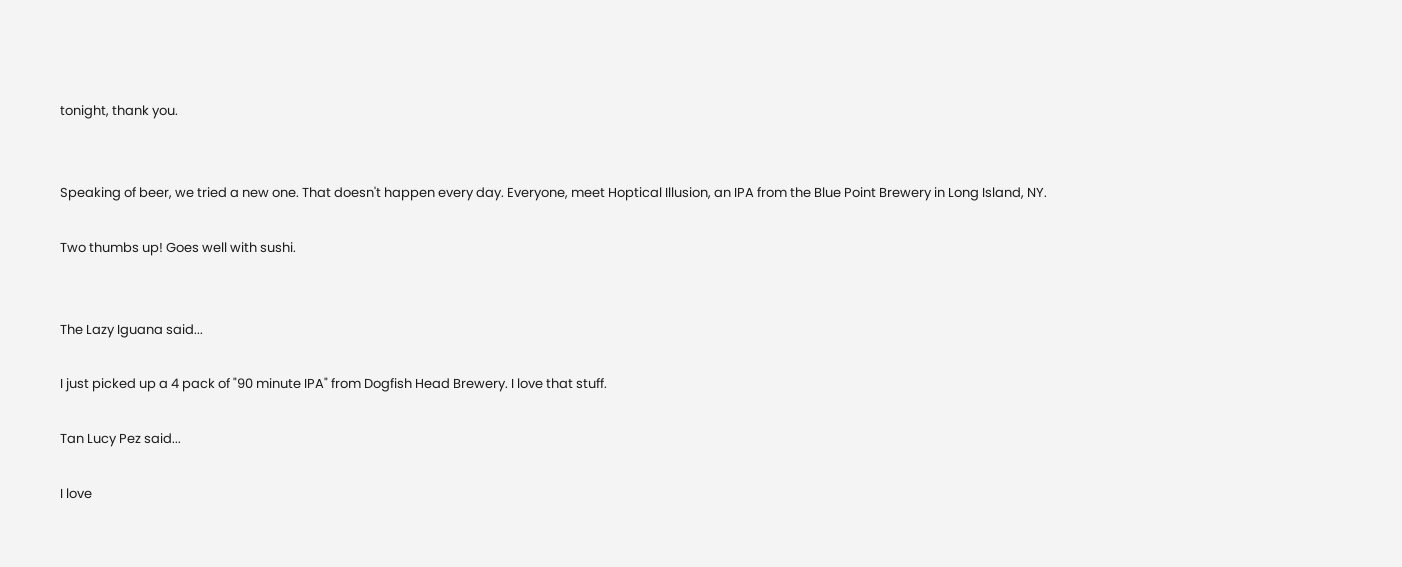tonight, thank you.


Speaking of beer, we tried a new one. That doesn't happen every day. Everyone, meet Hoptical Illusion, an IPA from the Blue Point Brewery in Long Island, NY.

Two thumbs up! Goes well with sushi.


The Lazy Iguana said...

I just picked up a 4 pack of "90 minute IPA" from Dogfish Head Brewery. I love that stuff.

Tan Lucy Pez said...

I love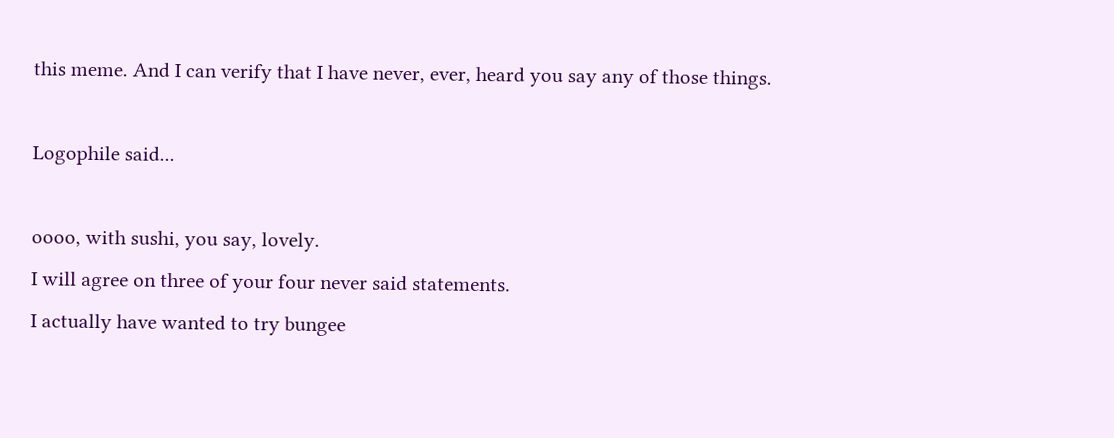this meme. And I can verify that I have never, ever, heard you say any of those things.

Logophile said...

oooo, with sushi, you say, lovely.
I will agree on three of your four never said statements.
I actually have wanted to try bungee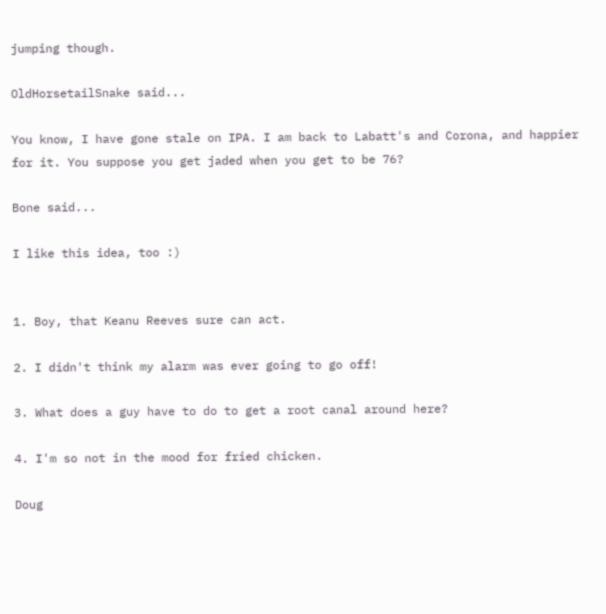jumping though.

OldHorsetailSnake said...

You know, I have gone stale on IPA. I am back to Labatt's and Corona, and happier for it. You suppose you get jaded when you get to be 76?

Bone said...

I like this idea, too :)


1. Boy, that Keanu Reeves sure can act.

2. I didn't think my alarm was ever going to go off!

3. What does a guy have to do to get a root canal around here?

4. I'm so not in the mood for fried chicken.

Doug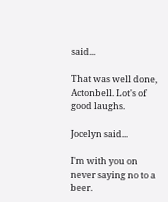said...

That was well done, Actonbell. Lot's of good laughs.

Jocelyn said...

I'm with you on never saying no to a beer.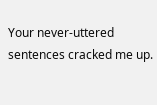Your never-uttered sentences cracked me up.